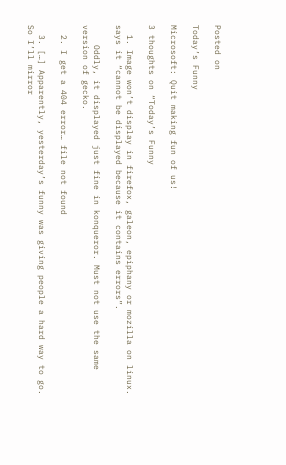Posted on

Today’s Funny

Microsoft: Quit making fun of us!

3 thoughts on “Today’s Funny

  1. Image won’t display in firefox, galeon, epiphany or mozilla on linux. says it “cannot be displayed because it contains errors”.

    Oddly, it displayed just fine in konqueror. Must not use the same version of gecko.

  2. I get a 404 error… file not found

  3. […] Apparently, yesterday’s funny was giving people a hard way to go. So I’ll mirror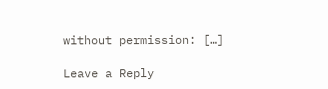without permission: […]

Leave a Reply